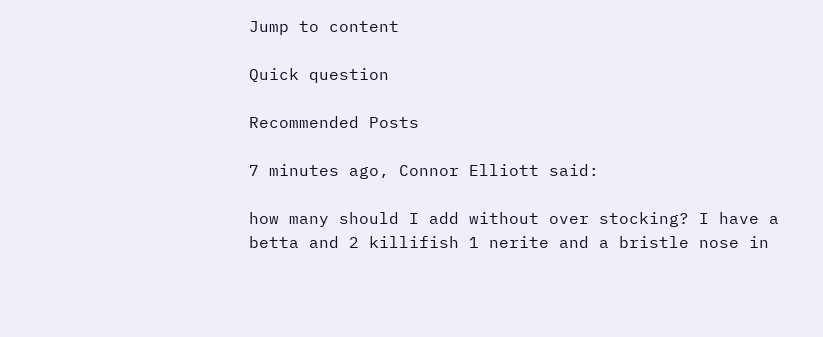Jump to content

Quick question

Recommended Posts

7 minutes ago, Connor Elliott said:

how many should I add without over stocking? I have a betta and 2 killifish 1 nerite and a bristle nose in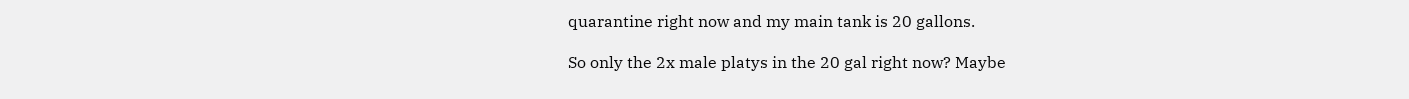quarantine right now and my main tank is 20 gallons.

So only the 2x male platys in the 20 gal right now? Maybe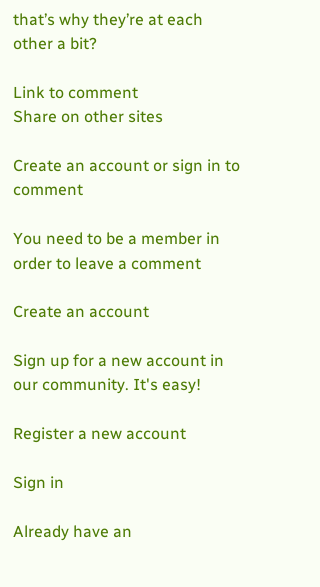that’s why they’re at each other a bit?

Link to comment
Share on other sites

Create an account or sign in to comment

You need to be a member in order to leave a comment

Create an account

Sign up for a new account in our community. It's easy!

Register a new account

Sign in

Already have an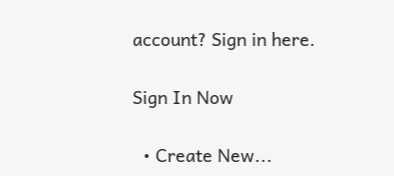account? Sign in here.

Sign In Now

  • Create New...